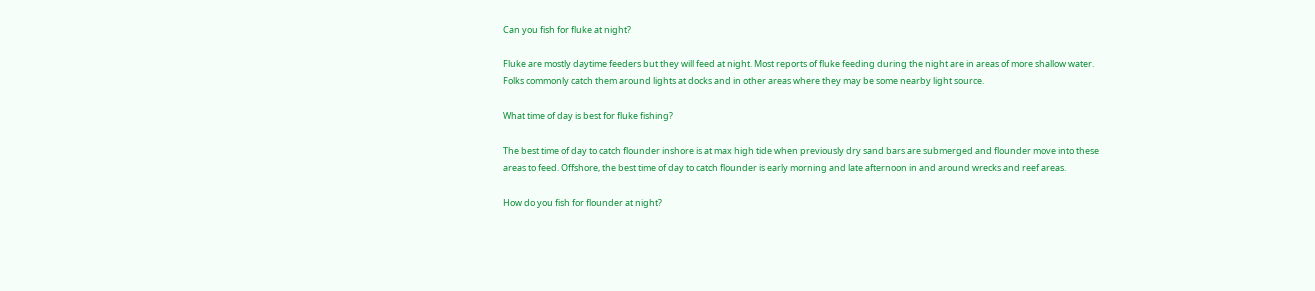Can you fish for fluke at night?

Fluke are mostly daytime feeders but they will feed at night. Most reports of fluke feeding during the night are in areas of more shallow water. Folks commonly catch them around lights at docks and in other areas where they may be some nearby light source.

What time of day is best for fluke fishing?

The best time of day to catch flounder inshore is at max high tide when previously dry sand bars are submerged and flounder move into these areas to feed. Offshore, the best time of day to catch flounder is early morning and late afternoon in and around wrecks and reef areas.

How do you fish for flounder at night?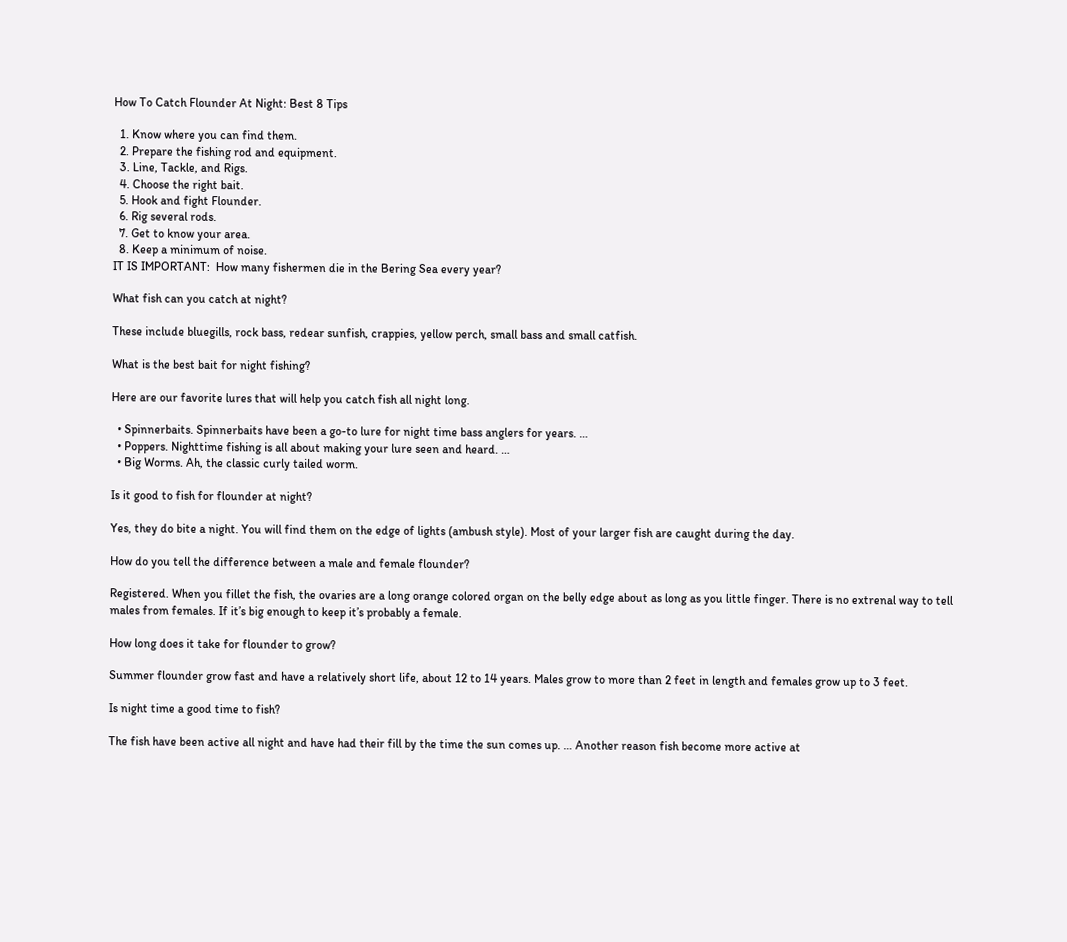How To Catch Flounder At Night: Best 8 Tips

  1. Know where you can find them.
  2. Prepare the fishing rod and equipment.
  3. Line, Tackle, and Rigs.
  4. Choose the right bait.
  5. Hook and fight Flounder.
  6. Rig several rods.
  7. Get to know your area.
  8. Keep a minimum of noise.
IT IS IMPORTANT:  How many fishermen die in the Bering Sea every year?

What fish can you catch at night?

These include bluegills, rock bass, redear sunfish, crappies, yellow perch, small bass and small catfish.

What is the best bait for night fishing?

Here are our favorite lures that will help you catch fish all night long.

  • Spinnerbaits. Spinnerbaits have been a go-to lure for night time bass anglers for years. …
  • Poppers. Nighttime fishing is all about making your lure seen and heard. …
  • Big Worms. Ah, the classic curly tailed worm.

Is it good to fish for flounder at night?

Yes, they do bite a night. You will find them on the edge of lights (ambush style). Most of your larger fish are caught during the day.

How do you tell the difference between a male and female flounder?

Registered. When you fillet the fish, the ovaries are a long orange colored organ on the belly edge about as long as you little finger. There is no extrenal way to tell males from females. If it’s big enough to keep it’s probably a female.

How long does it take for flounder to grow?

Summer flounder grow fast and have a relatively short life, about 12 to 14 years. Males grow to more than 2 feet in length and females grow up to 3 feet.

Is night time a good time to fish?

The fish have been active all night and have had their fill by the time the sun comes up. … Another reason fish become more active at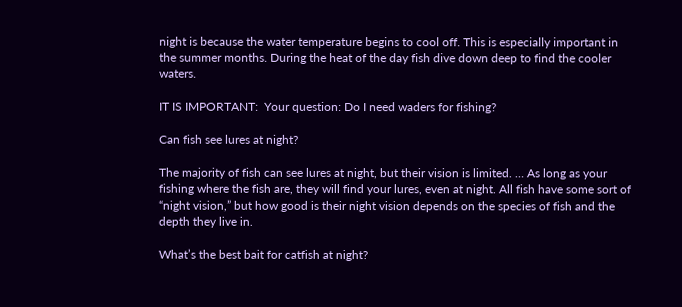night is because the water temperature begins to cool off. This is especially important in the summer months. During the heat of the day fish dive down deep to find the cooler waters.

IT IS IMPORTANT:  Your question: Do I need waders for fishing?

Can fish see lures at night?

The majority of fish can see lures at night, but their vision is limited. … As long as your fishing where the fish are, they will find your lures, even at night. All fish have some sort of “night vision,” but how good is their night vision depends on the species of fish and the depth they live in.

What’s the best bait for catfish at night?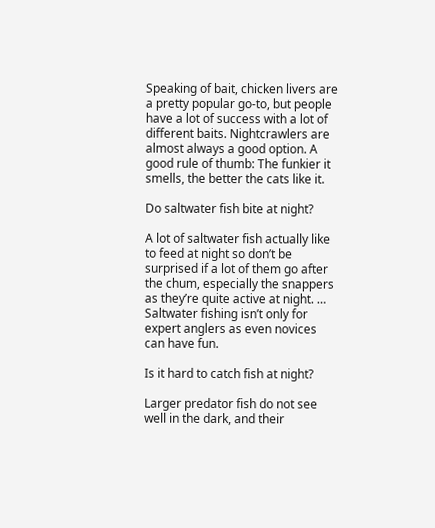Speaking of bait, chicken livers are a pretty popular go-to, but people have a lot of success with a lot of different baits. Nightcrawlers are almost always a good option. A good rule of thumb: The funkier it smells, the better the cats like it.

Do saltwater fish bite at night?

A lot of saltwater fish actually like to feed at night so don’t be surprised if a lot of them go after the chum, especially the snappers as they’re quite active at night. … Saltwater fishing isn’t only for expert anglers as even novices can have fun.

Is it hard to catch fish at night?

Larger predator fish do not see well in the dark, and their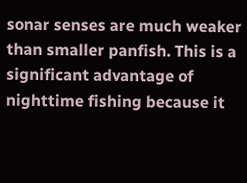sonar senses are much weaker than smaller panfish. This is a significant advantage of nighttime fishing because it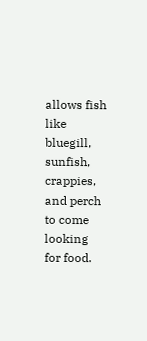allows fish like bluegill, sunfish, crappies, and perch to come looking for food.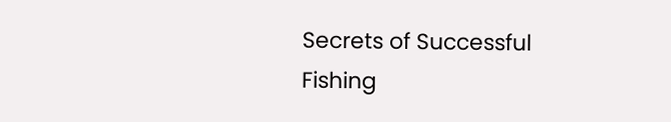Secrets of Successful Fishing